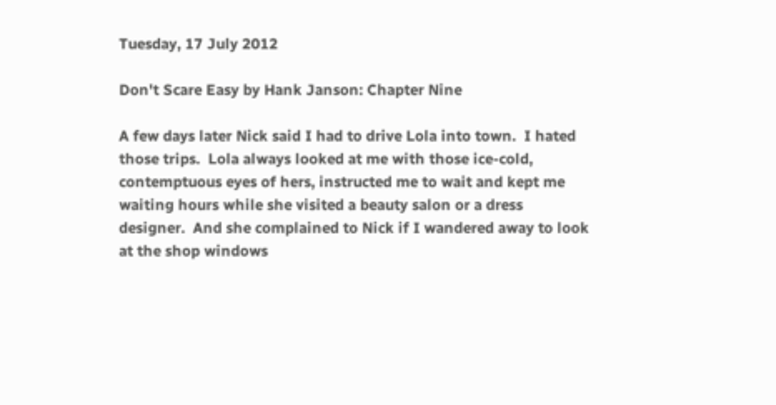Tuesday, 17 July 2012

Don't Scare Easy by Hank Janson: Chapter Nine

A few days later Nick said I had to drive Lola into town.  I hated those trips.  Lola always looked at me with those ice-cold, contemptuous eyes of hers, instructed me to wait and kept me waiting hours while she visited a beauty salon or a dress designer.  And she complained to Nick if I wandered away to look at the shop windows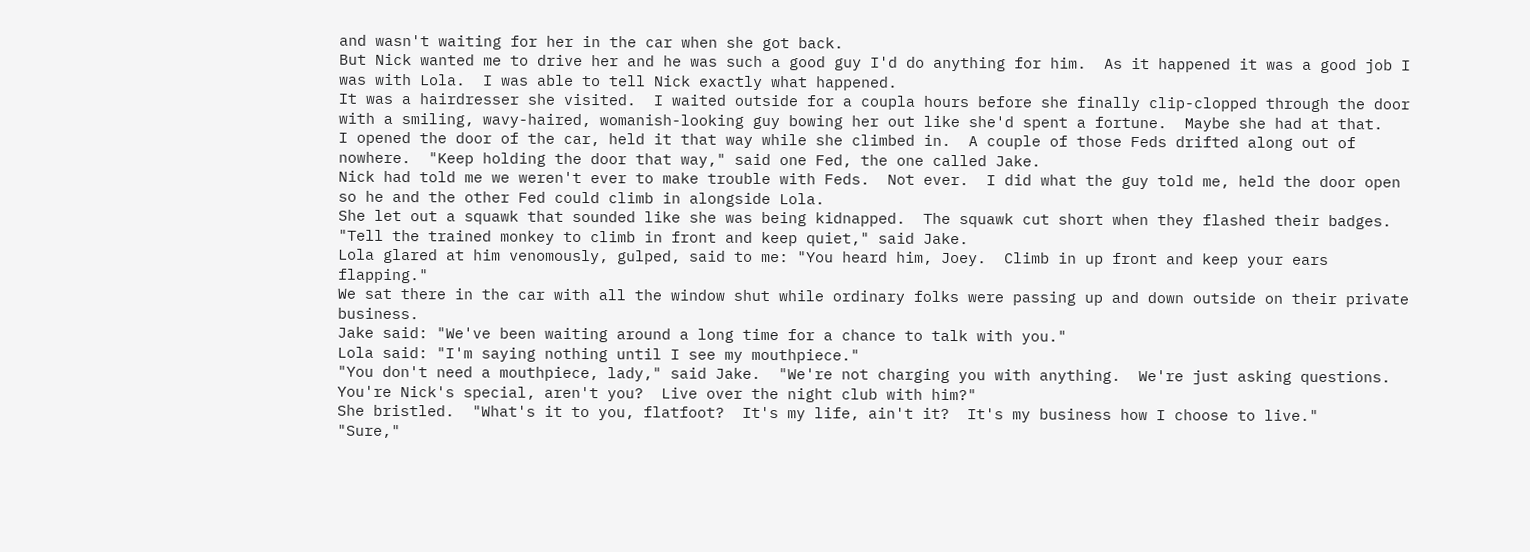and wasn't waiting for her in the car when she got back.
But Nick wanted me to drive her and he was such a good guy I'd do anything for him.  As it happened it was a good job I was with Lola.  I was able to tell Nick exactly what happened.
It was a hairdresser she visited.  I waited outside for a coupla hours before she finally clip-clopped through the door with a smiling, wavy-haired, womanish-looking guy bowing her out like she'd spent a fortune.  Maybe she had at that.
I opened the door of the car, held it that way while she climbed in.  A couple of those Feds drifted along out of nowhere.  "Keep holding the door that way," said one Fed, the one called Jake.
Nick had told me we weren't ever to make trouble with Feds.  Not ever.  I did what the guy told me, held the door open so he and the other Fed could climb in alongside Lola.
She let out a squawk that sounded like she was being kidnapped.  The squawk cut short when they flashed their badges.
"Tell the trained monkey to climb in front and keep quiet," said Jake.
Lola glared at him venomously, gulped, said to me: "You heard him, Joey.  Climb in up front and keep your ears flapping."
We sat there in the car with all the window shut while ordinary folks were passing up and down outside on their private business.
Jake said: "We've been waiting around a long time for a chance to talk with you."
Lola said: "I'm saying nothing until I see my mouthpiece."
"You don't need a mouthpiece, lady," said Jake.  "We're not charging you with anything.  We're just asking questions.  You're Nick's special, aren't you?  Live over the night club with him?"
She bristled.  "What's it to you, flatfoot?  It's my life, ain't it?  It's my business how I choose to live."
"Sure,"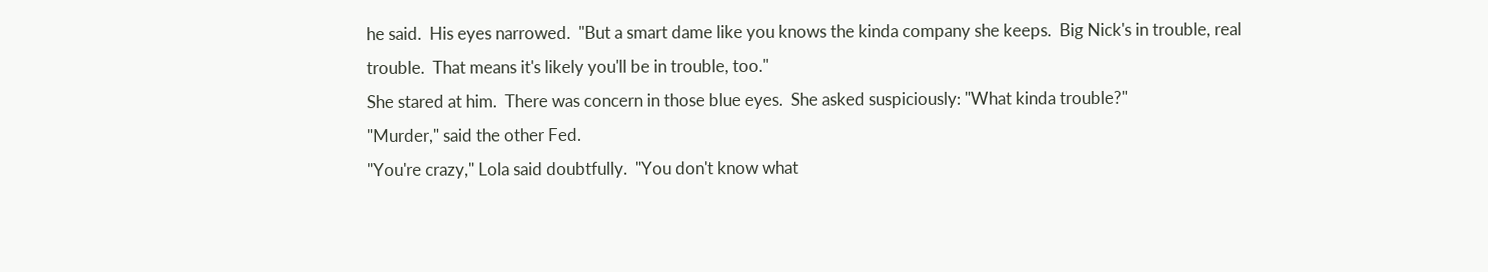he said.  His eyes narrowed.  "But a smart dame like you knows the kinda company she keeps.  Big Nick's in trouble, real trouble.  That means it's likely you'll be in trouble, too."
She stared at him.  There was concern in those blue eyes.  She asked suspiciously: "What kinda trouble?"
"Murder," said the other Fed.
"You're crazy," Lola said doubtfully.  "You don't know what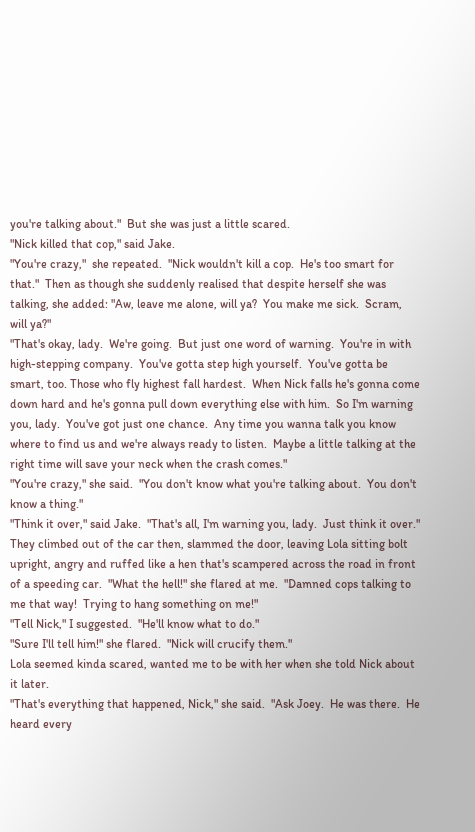you're talking about."  But she was just a little scared.
"Nick killed that cop," said Jake.
"You're crazy,"  she repeated.  "Nick wouldn't kill a cop.  He's too smart for that."  Then as though she suddenly realised that despite herself she was talking, she added: "Aw, leave me alone, will ya?  You make me sick.  Scram, will ya?"
"That's okay, lady.  We're going.  But just one word of warning.  You're in with high-stepping company.  You've gotta step high yourself.  You've gotta be smart, too. Those who fly highest fall hardest.  When Nick falls he's gonna come down hard and he's gonna pull down everything else with him.  So I'm warning you, lady.  You've got just one chance.  Any time you wanna talk you know where to find us and we're always ready to listen.  Maybe a little talking at the right time will save your neck when the crash comes."
"You're crazy," she said.  "You don't know what you're talking about.  You don't know a thing."
"Think it over," said Jake.  "That's all, I'm warning you, lady.  Just think it over."
They climbed out of the car then, slammed the door, leaving Lola sitting bolt upright, angry and ruffed like a hen that's scampered across the road in front of a speeding car.  "What the hell!" she flared at me.  "Damned cops talking to me that way!  Trying to hang something on me!"
"Tell Nick," I suggested.  "He'll know what to do."
"Sure I'll tell him!" she flared.  "Nick will crucify them."
Lola seemed kinda scared, wanted me to be with her when she told Nick about it later.
"That's everything that happened, Nick," she said.  "Ask Joey.  He was there.  He heard every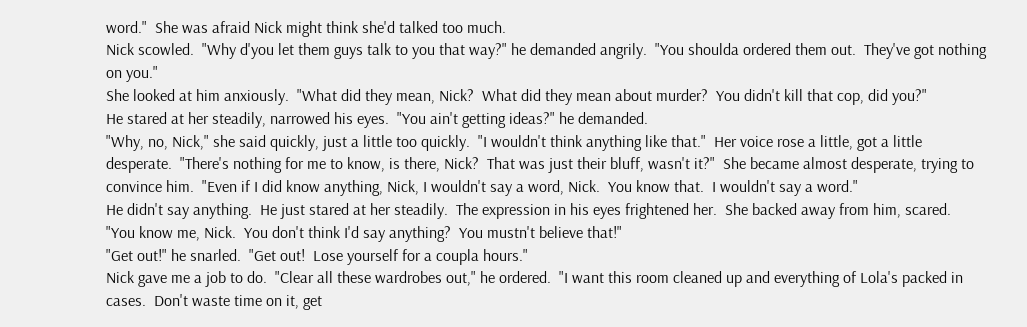word."  She was afraid Nick might think she'd talked too much.
Nick scowled.  "Why d'you let them guys talk to you that way?" he demanded angrily.  "You shoulda ordered them out.  They've got nothing on you."
She looked at him anxiously.  "What did they mean, Nick?  What did they mean about murder?  You didn't kill that cop, did you?"
He stared at her steadily, narrowed his eyes.  "You ain't getting ideas?" he demanded.
"Why, no, Nick," she said quickly, just a little too quickly.  "I wouldn't think anything like that."  Her voice rose a little, got a little desperate.  "There's nothing for me to know, is there, Nick?  That was just their bluff, wasn't it?"  She became almost desperate, trying to convince him.  "Even if I did know anything, Nick, I wouldn't say a word, Nick.  You know that.  I wouldn't say a word."
He didn't say anything.  He just stared at her steadily.  The expression in his eyes frightened her.  She backed away from him, scared.  "You know me, Nick.  You don't think I'd say anything?  You mustn't believe that!"
"Get out!" he snarled.  "Get out!  Lose yourself for a coupla hours."
Nick gave me a job to do.  "Clear all these wardrobes out," he ordered.  "I want this room cleaned up and everything of Lola's packed in cases.  Don't waste time on it, get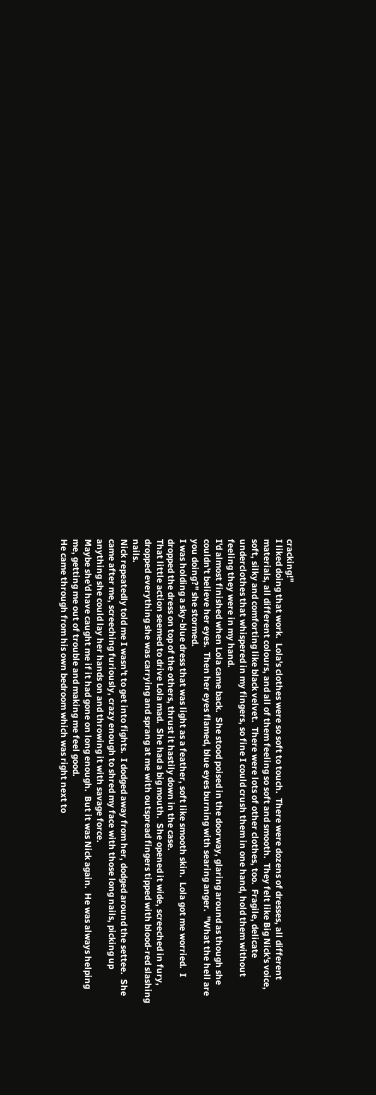cracking!"
I liked doing that work.  Lola's clothes were so soft to touch.  There were dozens of dresses, all different materials, all different colours, and all of them feeling so soft and smooth.  They felt like Big Nick's voice, soft, silky and comforting like black velvet.  There were lots of other clothes, too.  Fragile, delicate underclothes that whispered in my fingers, so fine I could crush them in one hand, hold them without feeling they were in my hand.
I'd almost finished when Lola came back.  She stood poised in the doorway, glaring around as though she couldn't believe her eyes.  Then her eyes flamed, blue eyes burning with searing anger.  "What the hell are you doing?" she stormed.
I was holding a sky-blue dress that was light as a feather, soft like smooth skin.  Lola got me worried.  I dropped the dress on top of the others, thrust it hastily down in the case.
That little action seemed to drive Lola mad.  She had a big mouth.  She opened it wide, screeched in fury, dropped everything she was carrying and sprang at me with outspread fingers tipped with blood-red slashing nails.
Nick repeatedly told me I wasn't to get into fights.  I dodged away from her, dodged around the settee.  She came after me, screeching furiously, crazy enough to shred my face with those long nails, picking up anything she could lay her hands on and throwing it with savage force.
Maybe she'd have caught me if it had gone on long enough.  But it was Nick again.  He was always helping me, getting me out of trouble and making me feel good.
He came through from his own bedroom which was right next to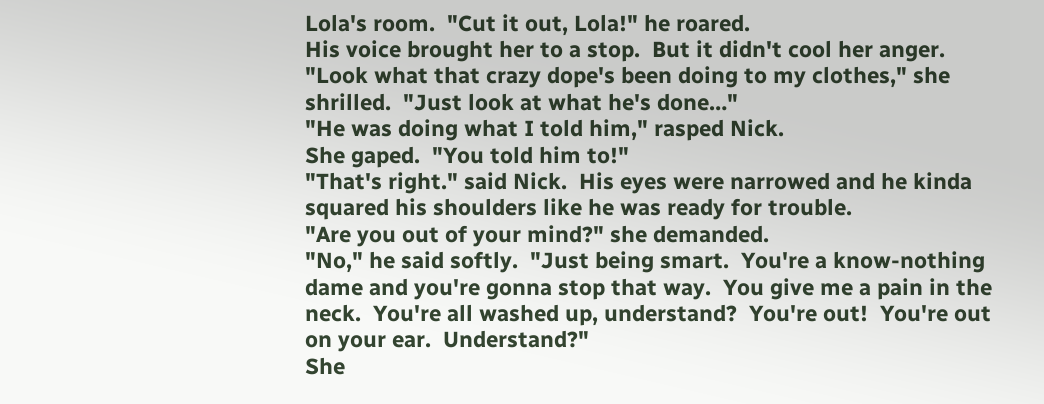Lola's room.  "Cut it out, Lola!" he roared.
His voice brought her to a stop.  But it didn't cool her anger.  "Look what that crazy dope's been doing to my clothes," she shrilled.  "Just look at what he's done…"
"He was doing what I told him," rasped Nick.
She gaped.  "You told him to!"
"That's right." said Nick.  His eyes were narrowed and he kinda squared his shoulders like he was ready for trouble.
"Are you out of your mind?" she demanded.
"No," he said softly.  "Just being smart.  You're a know-nothing dame and you're gonna stop that way.  You give me a pain in the neck.  You're all washed up, understand?  You're out!  You're out on your ear.  Understand?"
She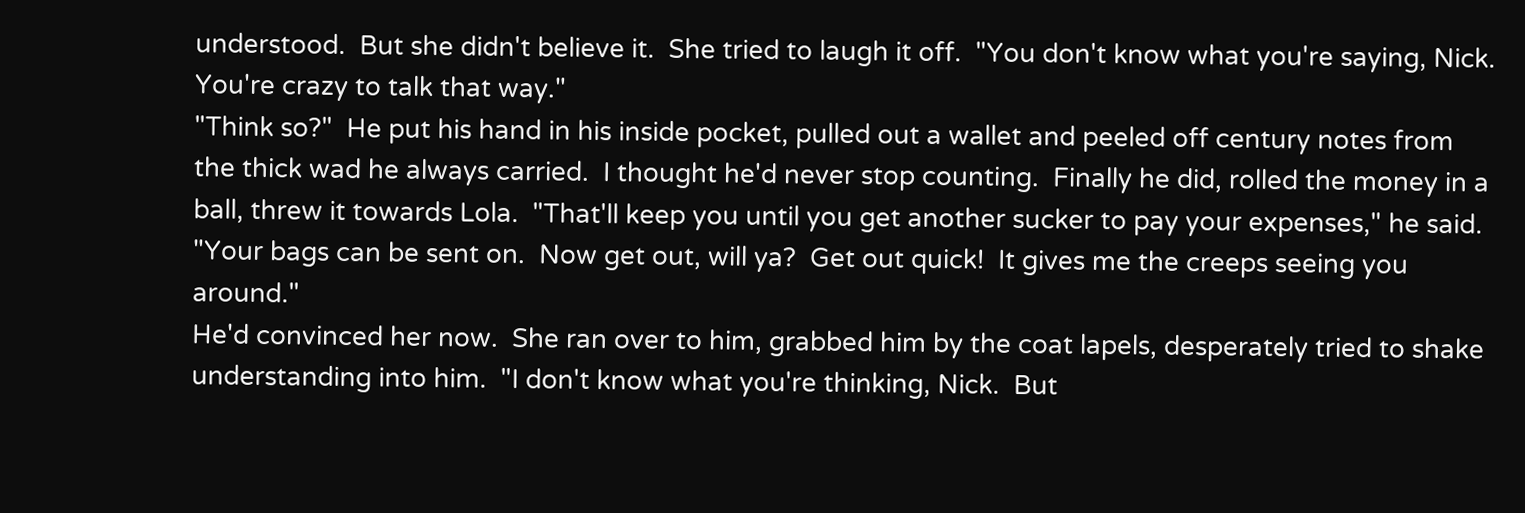understood.  But she didn't believe it.  She tried to laugh it off.  "You don't know what you're saying, Nick.  You're crazy to talk that way."
"Think so?"  He put his hand in his inside pocket, pulled out a wallet and peeled off century notes from the thick wad he always carried.  I thought he'd never stop counting.  Finally he did, rolled the money in a ball, threw it towards Lola.  "That'll keep you until you get another sucker to pay your expenses," he said.  "Your bags can be sent on.  Now get out, will ya?  Get out quick!  It gives me the creeps seeing you around."
He'd convinced her now.  She ran over to him, grabbed him by the coat lapels, desperately tried to shake understanding into him.  "I don't know what you're thinking, Nick.  But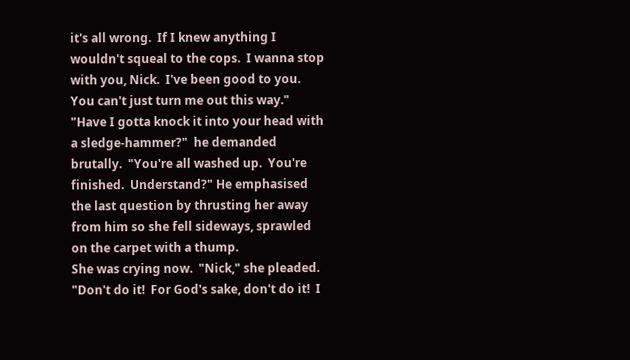it's all wrong.  If I knew anything I wouldn't squeal to the cops.  I wanna stop with you, Nick.  I've been good to you.  You can't just turn me out this way."
"Have I gotta knock it into your head with a sledge-hammer?"  he demanded brutally.  "You're all washed up.  You're finished.  Understand?" He emphasised the last question by thrusting her away from him so she fell sideways, sprawled on the carpet with a thump.
She was crying now.  "Nick," she pleaded.  "Don't do it!  For God's sake, don't do it!  I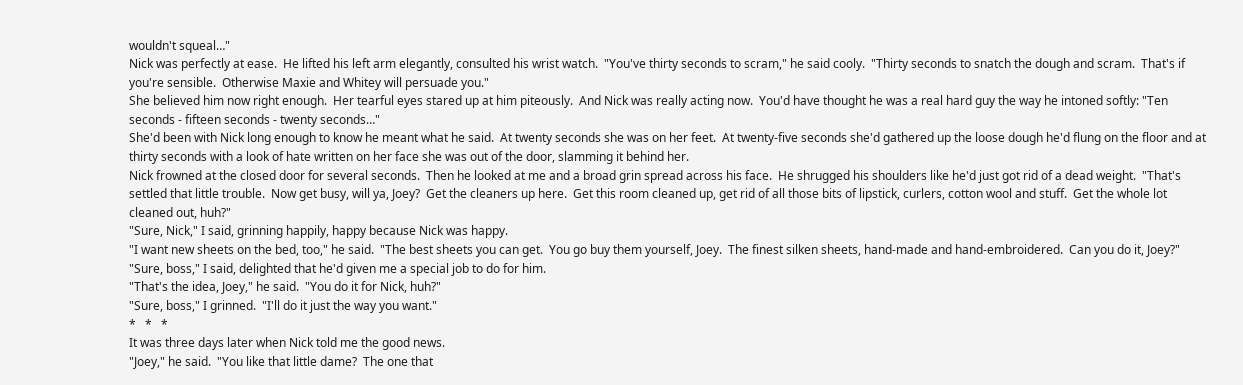wouldn't squeal…"
Nick was perfectly at ease.  He lifted his left arm elegantly, consulted his wrist watch.  "You've thirty seconds to scram," he said cooly.  "Thirty seconds to snatch the dough and scram.  That's if you're sensible.  Otherwise Maxie and Whitey will persuade you."
She believed him now right enough.  Her tearful eyes stared up at him piteously.  And Nick was really acting now.  You'd have thought he was a real hard guy the way he intoned softly: "Ten seconds - fifteen seconds - twenty seconds…"
She'd been with Nick long enough to know he meant what he said.  At twenty seconds she was on her feet.  At twenty-five seconds she'd gathered up the loose dough he'd flung on the floor and at thirty seconds with a look of hate written on her face she was out of the door, slamming it behind her.
Nick frowned at the closed door for several seconds.  Then he looked at me and a broad grin spread across his face.  He shrugged his shoulders like he'd just got rid of a dead weight.  "That's settled that little trouble.  Now get busy, will ya, Joey?  Get the cleaners up here.  Get this room cleaned up, get rid of all those bits of lipstick, curlers, cotton wool and stuff.  Get the whole lot cleaned out, huh?"
"Sure, Nick," I said, grinning happily, happy because Nick was happy.
"I want new sheets on the bed, too," he said.  "The best sheets you can get.  You go buy them yourself, Joey.  The finest silken sheets, hand-made and hand-embroidered.  Can you do it, Joey?"
"Sure, boss," I said, delighted that he'd given me a special job to do for him.
"That's the idea, Joey," he said.  "You do it for Nick, huh?"
"Sure, boss," I grinned.  "I'll do it just the way you want."
*   *   *
It was three days later when Nick told me the good news.
"Joey," he said.  "You like that little dame?  The one that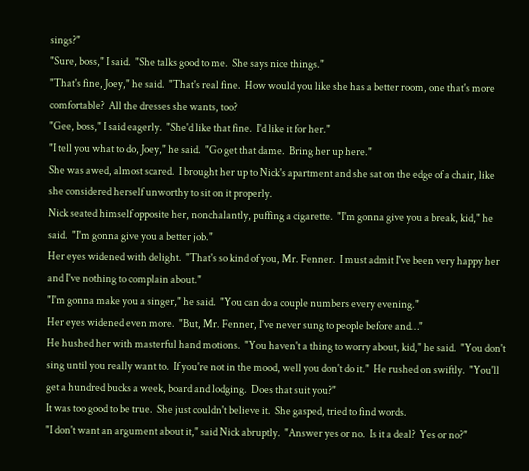sings?"
"Sure, boss," I said.  "She talks good to me.  She says nice things."
"That's fine, Joey," he said.  "That's real fine.  How would you like she has a better room, one that's more comfortable?  All the dresses she wants, too?
"Gee, boss," I said eagerly.  "She'd like that fine.  I'd like it for her."
"I tell you what to do, Joey," he said.  "Go get that dame.  Bring her up here."
She was awed, almost scared.  I brought her up to Nick's apartment and she sat on the edge of a chair, like she considered herself unworthy to sit on it properly.
Nick seated himself opposite her, nonchalantly, puffing a cigarette.  "I'm gonna give you a break, kid," he said.  "I'm gonna give you a better job."
Her eyes widened with delight.  "That's so kind of you, Mr. Fenner.  I must admit I've been very happy her and I've nothing to complain about."
"I'm gonna make you a singer," he said.  "You can do a couple numbers every evening."
Her eyes widened even more.  "But, Mr. Fenner, I've never sung to people before and…"
He hushed her with masterful hand motions.  "You haven't a thing to worry about, kid," he said.  "You don't sing until you really want to.  If you're not in the mood, well you don't do it."  He rushed on swiftly.  "You'll get a hundred bucks a week, board and lodging.  Does that suit you?"
It was too good to be true.  She just couldn't believe it.  She gasped, tried to find words.
"I don't want an argument about it," said Nick abruptly.  "Answer yes or no.  Is it a deal?  Yes or no?"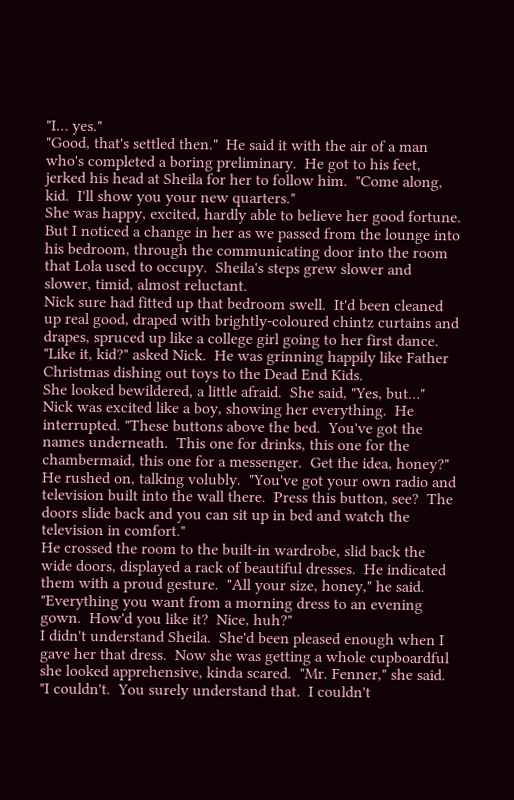"I… yes."
"Good, that's settled then."  He said it with the air of a man who's completed a boring preliminary.  He got to his feet, jerked his head at Sheila for her to follow him.  "Come along, kid.  I'll show you your new quarters."
She was happy, excited, hardly able to believe her good fortune.  But I noticed a change in her as we passed from the lounge into his bedroom, through the communicating door into the room that Lola used to occupy.  Sheila's steps grew slower and slower, timid, almost reluctant.
Nick sure had fitted up that bedroom swell.  It'd been cleaned up real good, draped with brightly-coloured chintz curtains and drapes, spruced up like a college girl going to her first dance.
"Like it, kid?" asked Nick.  He was grinning happily like Father Christmas dishing out toys to the Dead End Kids.
She looked bewildered, a little afraid.  She said, "Yes, but…"
Nick was excited like a boy, showing her everything.  He interrupted. "These buttons above the bed.  You've got the names underneath.  This one for drinks, this one for the chambermaid, this one for a messenger.  Get the idea, honey?"  He rushed on, talking volubly.  "You've got your own radio and television built into the wall there.  Press this button, see?  The doors slide back and you can sit up in bed and watch the television in comfort."
He crossed the room to the built-in wardrobe, slid back the wide doors, displayed a rack of beautiful dresses.  He indicated them with a proud gesture.  "All your size, honey," he said.  "Everything you want from a morning dress to an evening gown.  How'd you like it?  Nice, huh?"
I didn't understand Sheila.  She'd been pleased enough when I gave her that dress.  Now she was getting a whole cupboardful she looked apprehensive, kinda scared.  "Mr. Fenner," she said.  "I couldn't.  You surely understand that.  I couldn't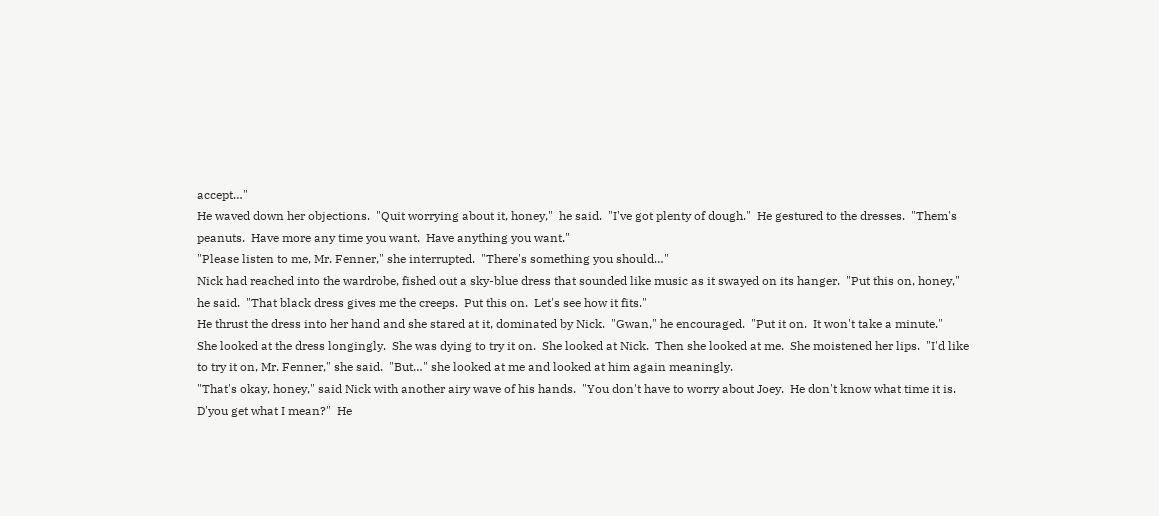accept…"
He waved down her objections.  "Quit worrying about it, honey,"  he said.  "I've got plenty of dough."  He gestured to the dresses.  "Them's peanuts.  Have more any time you want.  Have anything you want."
"Please listen to me, Mr. Fenner," she interrupted.  "There's something you should…"
Nick had reached into the wardrobe, fished out a sky-blue dress that sounded like music as it swayed on its hanger.  "Put this on, honey," he said.  "That black dress gives me the creeps.  Put this on.  Let's see how it fits."
He thrust the dress into her hand and she stared at it, dominated by Nick.  "Gwan," he encouraged.  "Put it on.  It won't take a minute."
She looked at the dress longingly.  She was dying to try it on.  She looked at Nick.  Then she looked at me.  She moistened her lips.  "I'd like to try it on, Mr. Fenner," she said.  "But…" she looked at me and looked at him again meaningly.
"That's okay, honey," said Nick with another airy wave of his hands.  "You don't have to worry about Joey.  He don't know what time it is.  D'you get what I mean?"  He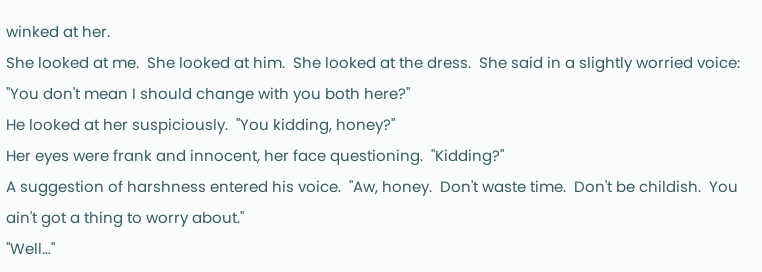winked at her.
She looked at me.  She looked at him.  She looked at the dress.  She said in a slightly worried voice: "You don't mean I should change with you both here?"
He looked at her suspiciously.  "You kidding, honey?"
Her eyes were frank and innocent, her face questioning.  "Kidding?"
A suggestion of harshness entered his voice.  "Aw, honey.  Don't waste time.  Don't be childish.  You ain't got a thing to worry about."
"Well…"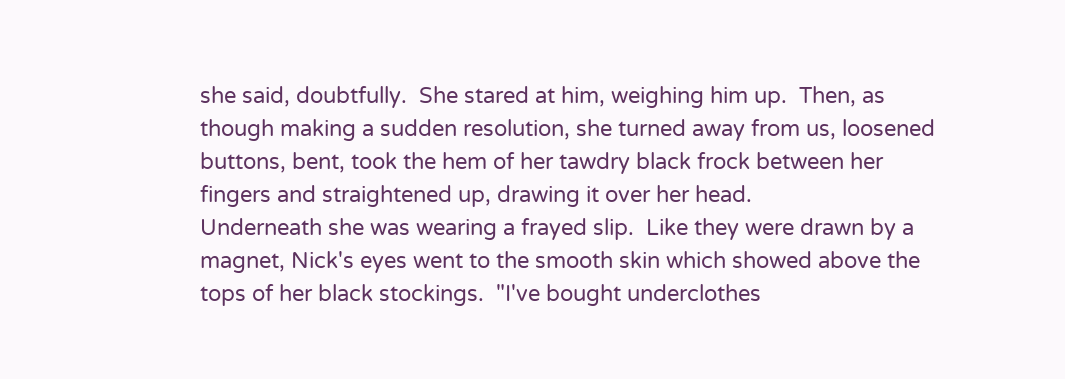she said, doubtfully.  She stared at him, weighing him up.  Then, as though making a sudden resolution, she turned away from us, loosened buttons, bent, took the hem of her tawdry black frock between her fingers and straightened up, drawing it over her head.
Underneath she was wearing a frayed slip.  Like they were drawn by a magnet, Nick's eyes went to the smooth skin which showed above the tops of her black stockings.  "I've bought underclothes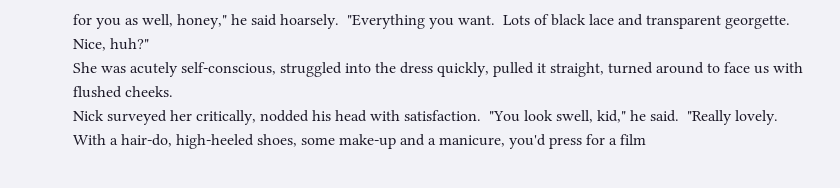for you as well, honey," he said hoarsely.  "Everything you want.  Lots of black lace and transparent georgette.  Nice, huh?"
She was acutely self-conscious, struggled into the dress quickly, pulled it straight, turned around to face us with flushed cheeks.
Nick surveyed her critically, nodded his head with satisfaction.  "You look swell, kid," he said.  "Really lovely.  With a hair-do, high-heeled shoes, some make-up and a manicure, you'd press for a film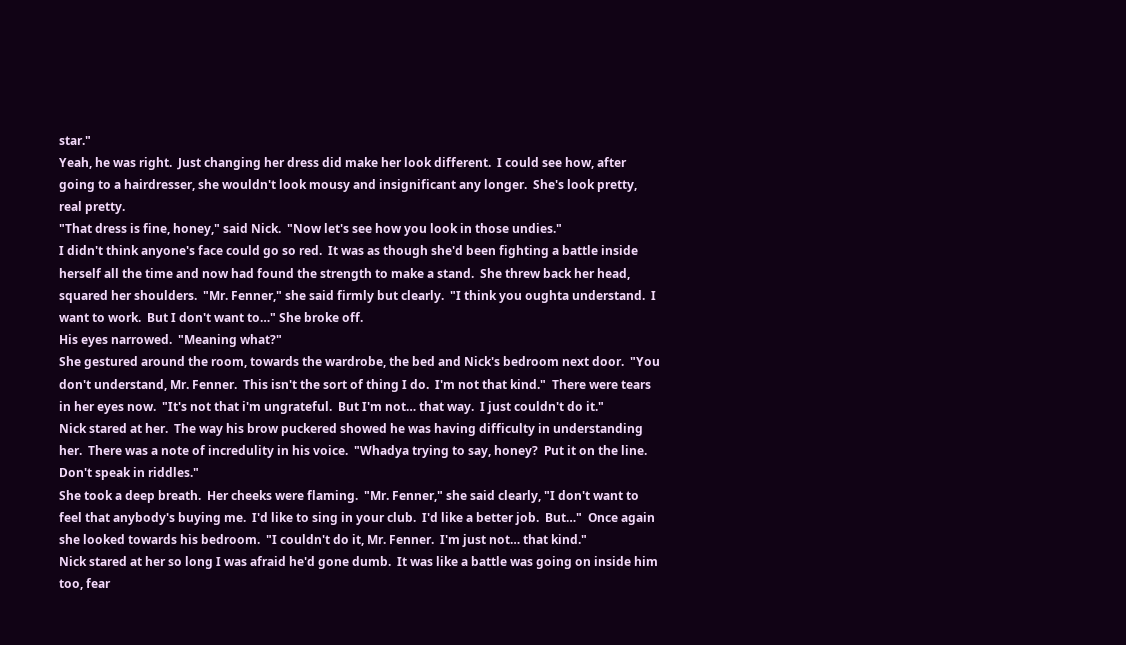star."
Yeah, he was right.  Just changing her dress did make her look different.  I could see how, after going to a hairdresser, she wouldn't look mousy and insignificant any longer.  She's look pretty, real pretty.
"That dress is fine, honey," said Nick.  "Now let's see how you look in those undies."
I didn't think anyone's face could go so red.  It was as though she'd been fighting a battle inside herself all the time and now had found the strength to make a stand.  She threw back her head, squared her shoulders.  "Mr. Fenner," she said firmly but clearly.  "I think you oughta understand.  I want to work.  But I don't want to…" She broke off.
His eyes narrowed.  "Meaning what?"
She gestured around the room, towards the wardrobe, the bed and Nick's bedroom next door.  "You don't understand, Mr. Fenner.  This isn't the sort of thing I do.  I'm not that kind."  There were tears in her eyes now.  "It's not that i'm ungrateful.  But I'm not… that way.  I just couldn't do it."
Nick stared at her.  The way his brow puckered showed he was having difficulty in understanding her.  There was a note of incredulity in his voice.  "Whadya trying to say, honey?  Put it on the line.  Don't speak in riddles."
She took a deep breath.  Her cheeks were flaming.  "Mr. Fenner," she said clearly, "I don't want to feel that anybody's buying me.  I'd like to sing in your club.  I'd like a better job.  But…"  Once again she looked towards his bedroom.  "I couldn't do it, Mr. Fenner.  I'm just not… that kind."
Nick stared at her so long I was afraid he'd gone dumb.  It was like a battle was going on inside him too, fear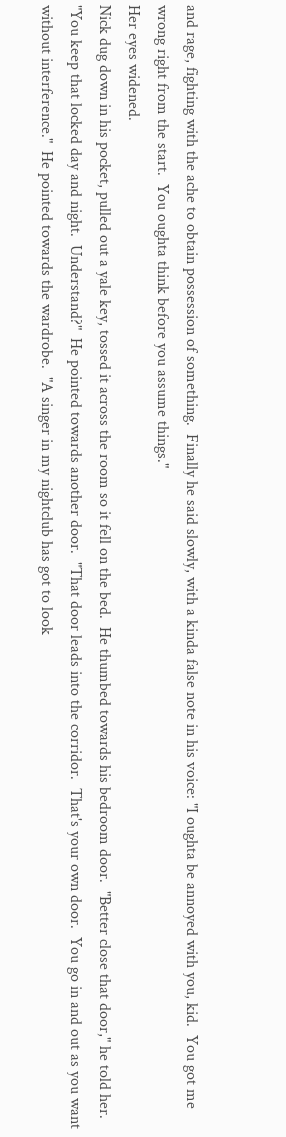and rage, fighting with the ache to obtain possession of something.  Finally he said slowly, with a kinda false note in his voice: "I oughta be annoyed with you, kid.  You got me wrong right from the start.  You oughta think before you assume things."
Her eyes widened.
Nick dug down in his pocket, pulled out a yale key, tossed it across the room so it fell on the bed.  He thumbed towards his bedroom door.  "Better close that door," he told her.  "You keep that locked day and night.  Understand?"  He pointed towards another door.  "That door leads into the corridor.  That's your own door.  You go in and out as you want without interference."  He pointed towards the wardrobe.  "A singer in my nightclub has got to look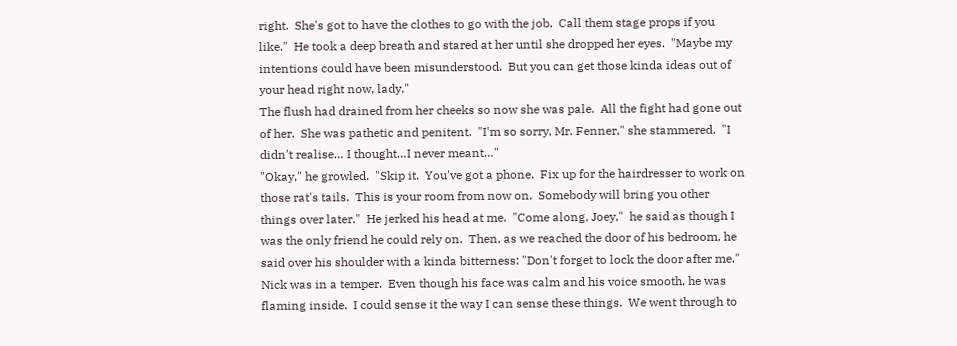right.  She's got to have the clothes to go with the job.  Call them stage props if you like."  He took a deep breath and stared at her until she dropped her eyes.  "Maybe my intentions could have been misunderstood.  But you can get those kinda ideas out of your head right now, lady."
The flush had drained from her cheeks so now she was pale.  All the fight had gone out of her.  She was pathetic and penitent.  "I'm so sorry, Mr. Fenner," she stammered.  "I didn't realise… I thought…I never meant…"
"Okay," he growled.  "Skip it.  You've got a phone.  Fix up for the hairdresser to work on those rat's tails.  This is your room from now on.  Somebody will bring you other things over later."  He jerked his head at me.  "Come along, Joey,"  he said as though I was the only friend he could rely on.  Then, as we reached the door of his bedroom, he said over his shoulder with a kinda bitterness: "Don't forget to lock the door after me."
Nick was in a temper.  Even though his face was calm and his voice smooth, he was flaming inside.  I could sense it the way I can sense these things.  We went through to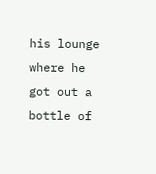his lounge where he got out a bottle of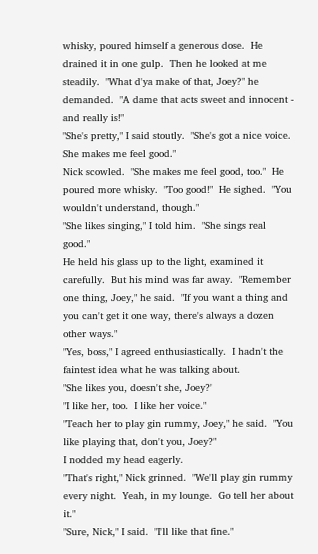whisky, poured himself a generous dose.  He drained it in one gulp.  Then he looked at me steadily.  "What d'ya make of that, Joey?" he demanded.  "A dame that acts sweet and innocent - and really is!"
"She's pretty," I said stoutly.  "She's got a nice voice.  She makes me feel good."
Nick scowled.  "She makes me feel good, too."  He poured more whisky.  "Too good!"  He sighed.  "You wouldn't understand, though."
"She likes singing," I told him.  "She sings real good."
He held his glass up to the light, examined it carefully.  But his mind was far away.  "Remember one thing, Joey," he said.  "If you want a thing and you can't get it one way, there's always a dozen other ways."
"Yes, boss," I agreed enthusiastically.  I hadn't the faintest idea what he was talking about.
"She likes you, doesn't she, Joey?'
"I like her, too.  I like her voice."
"Teach her to play gin rummy, Joey," he said.  "You like playing that, don't you, Joey?"
I nodded my head eagerly.
"That's right," Nick grinned.  "We'll play gin rummy every night.  Yeah, in my lounge.  Go tell her about it."
"Sure, Nick," I said.  "I'll like that fine."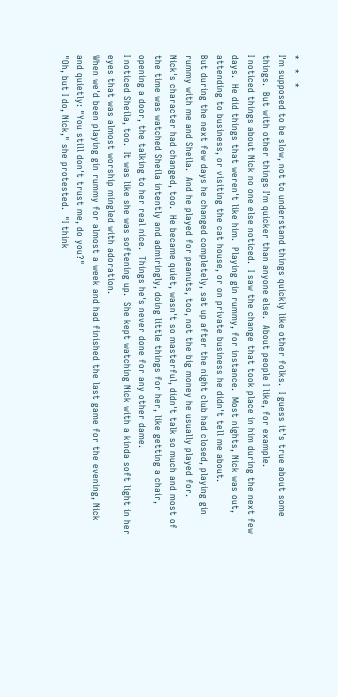*   *   *
I'm supposed to be slow, not to understand things quickly like other folks.  I guess it's true about some things.  But with other things I'm quicker than anyone else.  About people I like, for example.
I noticed things about Nick no one else noticed.  I saw the change that took place in him during the next few days.  He did things that weren't like him.  Playing gin rummy, for instance.  Most nights, Nick was out, attending to business, or visiting the cat house, or on private business he didn't tell me about.
But during the next few days he changed completely, sat up after the night club had closed, playing gin rummy with me and Sheila.  And he played for peanuts, too, not the big money he usually played for.
Nick's character had changed, too.  He became quiet, wasn't so masterful, didn't talk so much and most of the time was watched Sheila intently and admiringly, doing little things for her, like getting a chair, opening a door, the talking to her real nice.  Things he's never done for any other dame.
I noticed Sheila, too.  It was like she was softening up.  She kept watching Nick with a kinda soft light in her eyes that was almost worship mingled with adoration.
When we'd been playing gin rummy for almost a week and had finished the last game for the evening, Nick and quietly: "You still don't trust me, do you?"
"Oh, but I do, Nick," she protested.  "I think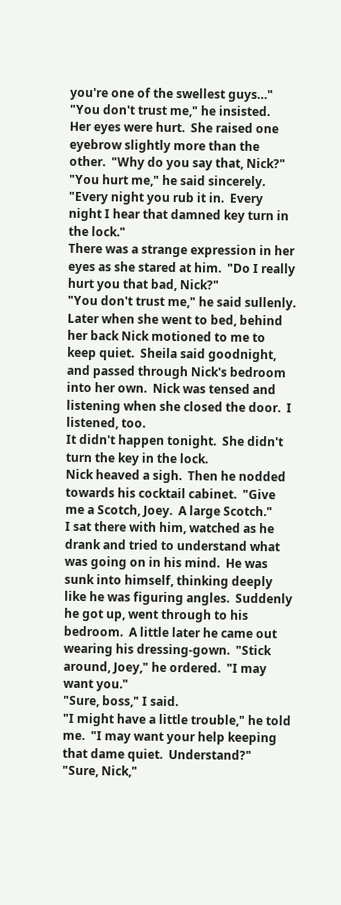you're one of the swellest guys…"
"You don't trust me," he insisted.
Her eyes were hurt.  She raised one eyebrow slightly more than the other.  "Why do you say that, Nick?"
"You hurt me," he said sincerely.  "Every night you rub it in.  Every night I hear that damned key turn in the lock."
There was a strange expression in her eyes as she stared at him.  "Do I really hurt you that bad, Nick?"
"You don't trust me," he said sullenly.
Later when she went to bed, behind her back Nick motioned to me to keep quiet.  Sheila said goodnight, and passed through Nick's bedroom into her own.  Nick was tensed and listening when she closed the door.  I listened, too.
It didn't happen tonight.  She didn't turn the key in the lock.
Nick heaved a sigh.  Then he nodded towards his cocktail cabinet.  "Give me a Scotch, Joey.  A large Scotch."
I sat there with him, watched as he drank and tried to understand what was going on in his mind.  He was sunk into himself, thinking deeply like he was figuring angles.  Suddenly he got up, went through to his bedroom.  A little later he came out wearing his dressing-gown.  "Stick around, Joey," he ordered.  "I may want you."
"Sure, boss," I said.
"I might have a little trouble," he told me.  "I may want your help keeping that dame quiet.  Understand?"
"Sure, Nick,"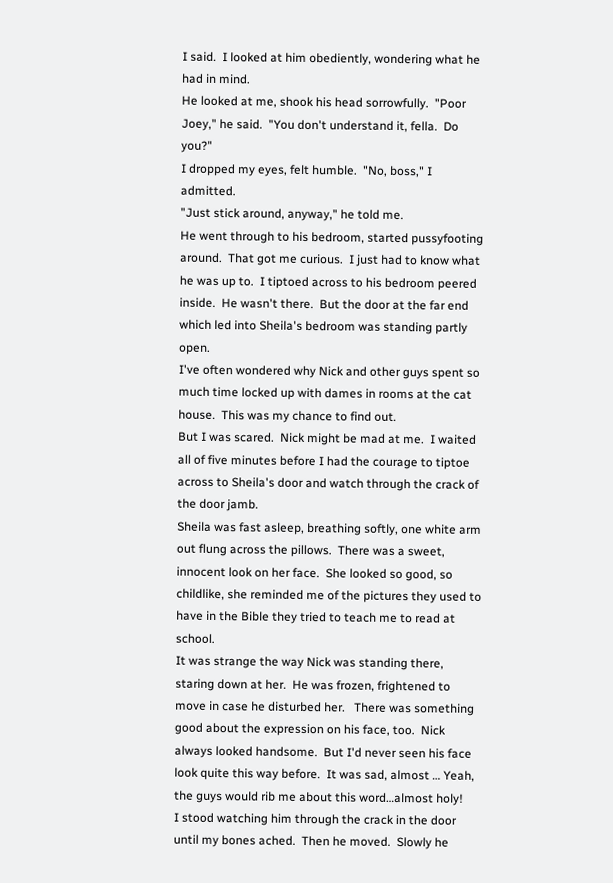I said.  I looked at him obediently, wondering what he had in mind.
He looked at me, shook his head sorrowfully.  "Poor Joey," he said.  "You don't understand it, fella.  Do you?"
I dropped my eyes, felt humble.  "No, boss," I admitted.
"Just stick around, anyway," he told me.
He went through to his bedroom, started pussyfooting around.  That got me curious.  I just had to know what he was up to.  I tiptoed across to his bedroom peered inside.  He wasn't there.  But the door at the far end which led into Sheila's bedroom was standing partly open.
I've often wondered why Nick and other guys spent so much time locked up with dames in rooms at the cat house.  This was my chance to find out.
But I was scared.  Nick might be mad at me.  I waited all of five minutes before I had the courage to tiptoe across to Sheila's door and watch through the crack of the door jamb.
Sheila was fast asleep, breathing softly, one white arm out flung across the pillows.  There was a sweet, innocent look on her face.  She looked so good, so childlike, she reminded me of the pictures they used to have in the Bible they tried to teach me to read at school.
It was strange the way Nick was standing there, staring down at her.  He was frozen, frightened to move in case he disturbed her.   There was something good about the expression on his face, too.  Nick always looked handsome.  But I'd never seen his face look quite this way before.  It was sad, almost … Yeah, the guys would rib me about this word…almost holy!
I stood watching him through the crack in the door until my bones ached.  Then he moved.  Slowly he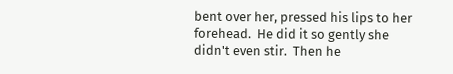bent over her, pressed his lips to her forehead.  He did it so gently she didn't even stir.  Then he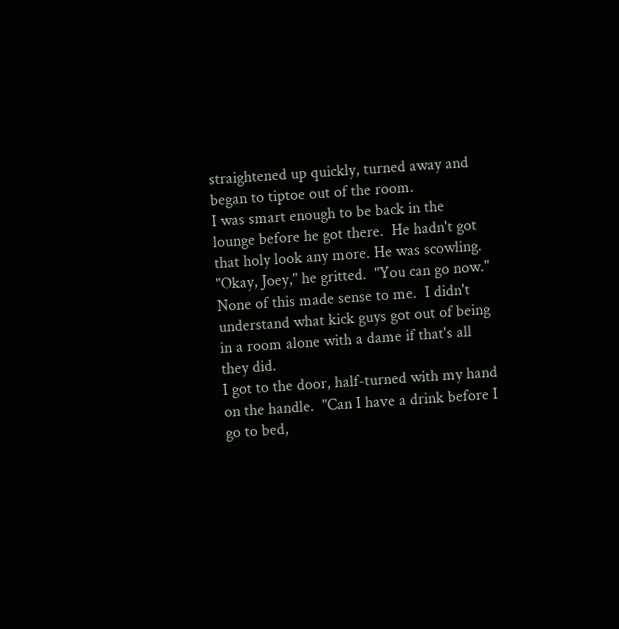straightened up quickly, turned away and began to tiptoe out of the room.
I was smart enough to be back in the lounge before he got there.  He hadn't got that holy look any more. He was scowling.
"Okay, Joey," he gritted.  "You can go now."
None of this made sense to me.  I didn't understand what kick guys got out of being in a room alone with a dame if that's all they did.
I got to the door, half-turned with my hand on the handle.  "Can I have a drink before I go to bed,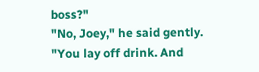boss?"
"No, Joey," he said gently.  "You lay off drink. And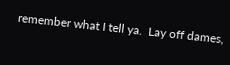remember what I tell ya.  Lay off dames,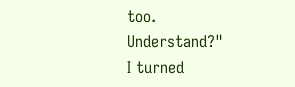too.  Understand?"
I turned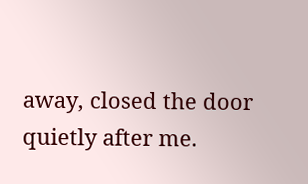away, closed the door quietly after me.